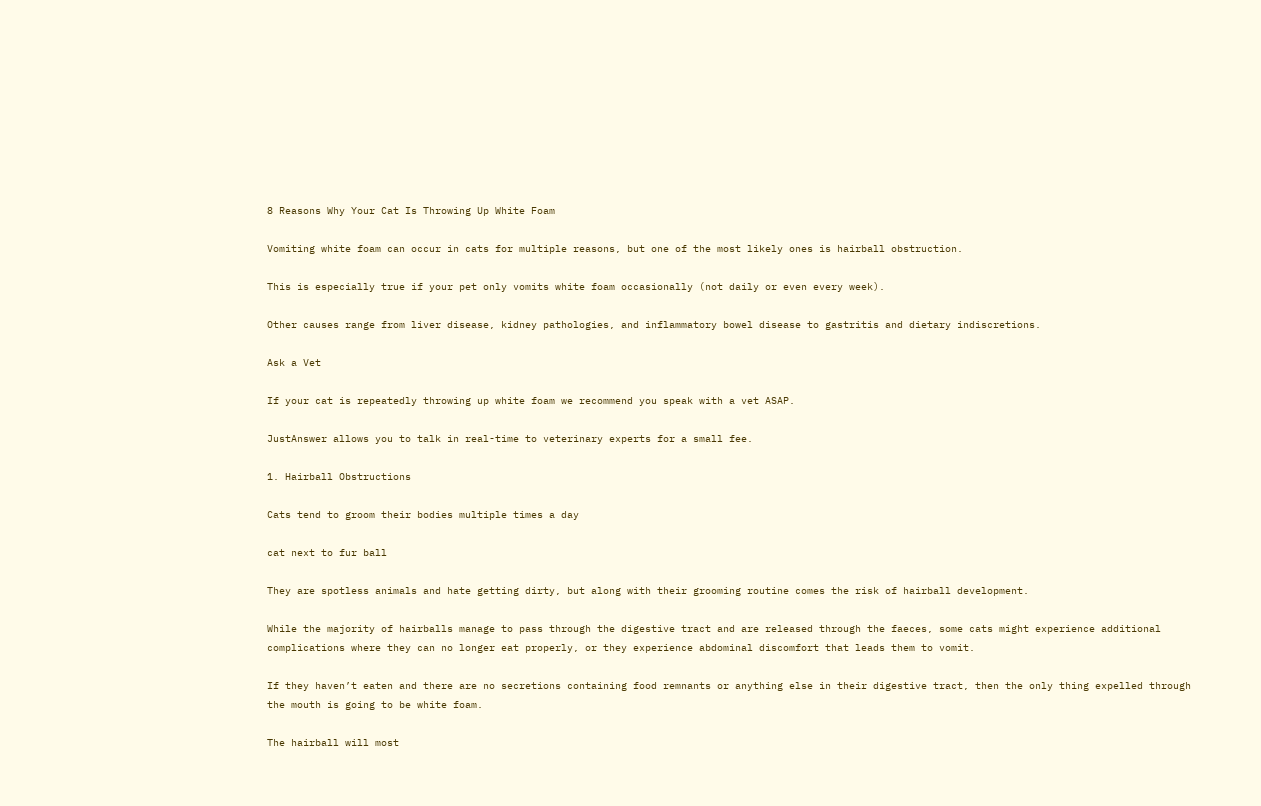8 Reasons Why Your Cat Is Throwing Up White Foam

Vomiting white foam can occur in cats for multiple reasons, but one of the most likely ones is hairball obstruction.

This is especially true if your pet only vomits white foam occasionally (not daily or even every week).

Other causes range from liver disease, kidney pathologies, and inflammatory bowel disease to gastritis and dietary indiscretions.

Ask a Vet

If your cat is repeatedly throwing up white foam we recommend you speak with a vet ASAP.

JustAnswer allows you to talk in real-time to veterinary experts for a small fee.

1. Hairball Obstructions

Cats tend to groom their bodies multiple times a day

cat next to fur ball

They are spotless animals and hate getting dirty, but along with their grooming routine comes the risk of hairball development.

While the majority of hairballs manage to pass through the digestive tract and are released through the faeces, some cats might experience additional complications where they can no longer eat properly, or they experience abdominal discomfort that leads them to vomit.

If they haven’t eaten and there are no secretions containing food remnants or anything else in their digestive tract, then the only thing expelled through the mouth is going to be white foam.

The hairball will most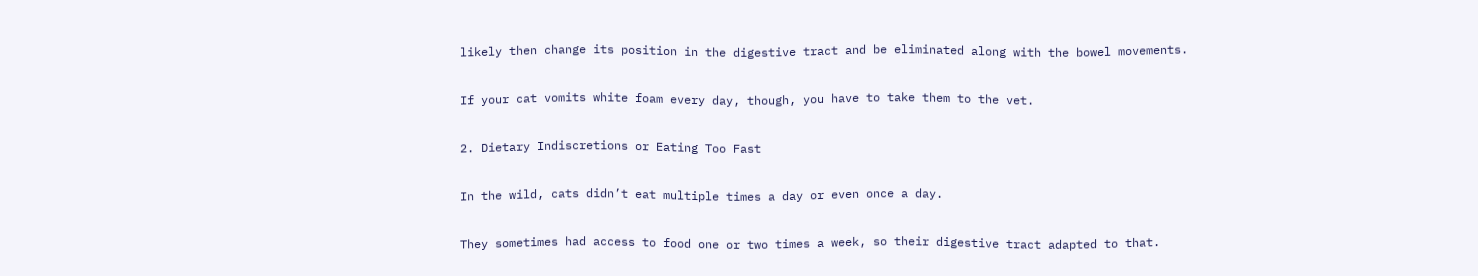likely then change its position in the digestive tract and be eliminated along with the bowel movements.

If your cat vomits white foam every day, though, you have to take them to the vet.

2. Dietary Indiscretions or Eating Too Fast

In the wild, cats didn’t eat multiple times a day or even once a day.

They sometimes had access to food one or two times a week, so their digestive tract adapted to that.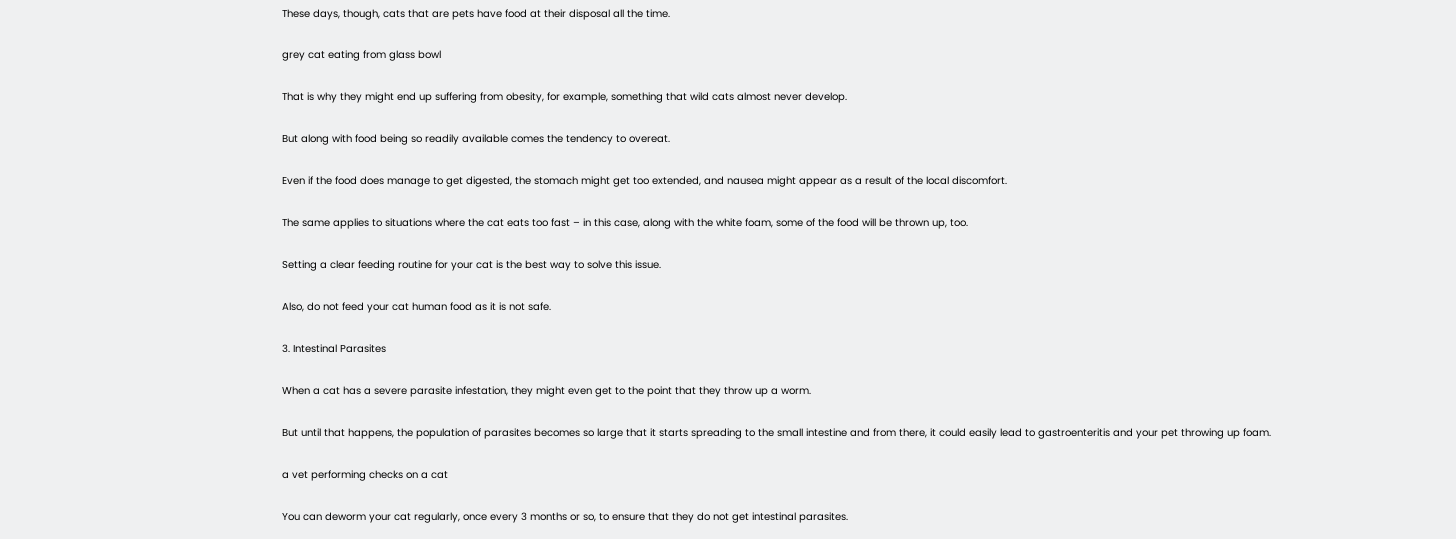These days, though, cats that are pets have food at their disposal all the time.

grey cat eating from glass bowl

That is why they might end up suffering from obesity, for example, something that wild cats almost never develop.

But along with food being so readily available comes the tendency to overeat.

Even if the food does manage to get digested, the stomach might get too extended, and nausea might appear as a result of the local discomfort.

The same applies to situations where the cat eats too fast – in this case, along with the white foam, some of the food will be thrown up, too.

Setting a clear feeding routine for your cat is the best way to solve this issue.

Also, do not feed your cat human food as it is not safe.

3. Intestinal Parasites

When a cat has a severe parasite infestation, they might even get to the point that they throw up a worm.

But until that happens, the population of parasites becomes so large that it starts spreading to the small intestine and from there, it could easily lead to gastroenteritis and your pet throwing up foam.

a vet performing checks on a cat

You can deworm your cat regularly, once every 3 months or so, to ensure that they do not get intestinal parasites.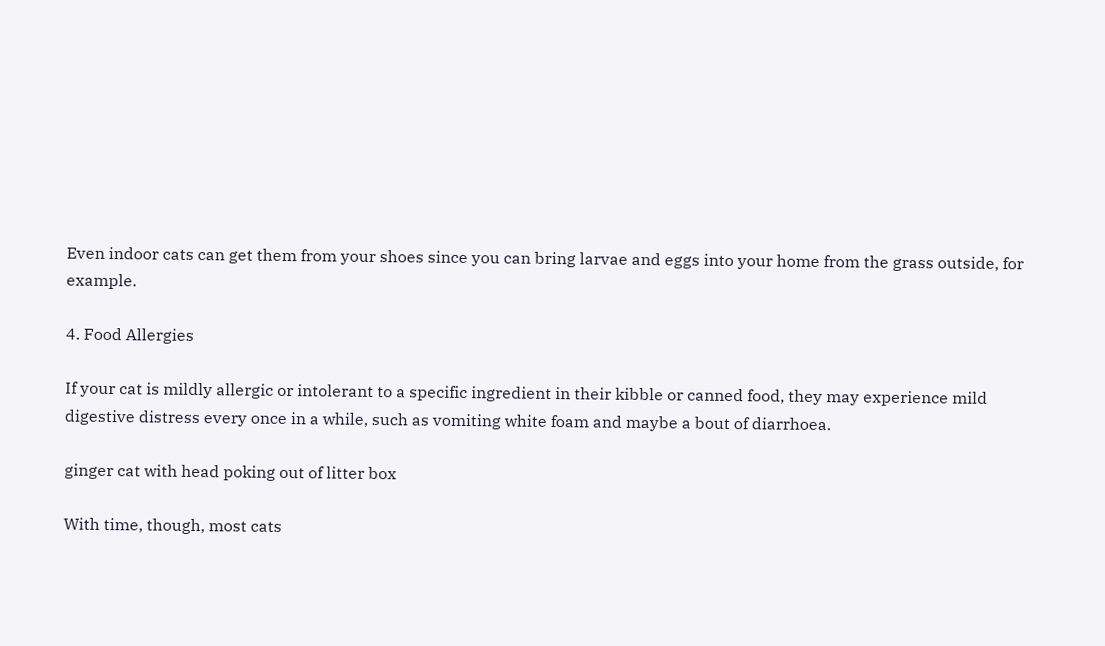Even indoor cats can get them from your shoes since you can bring larvae and eggs into your home from the grass outside, for example.

4. Food Allergies

If your cat is mildly allergic or intolerant to a specific ingredient in their kibble or canned food, they may experience mild digestive distress every once in a while, such as vomiting white foam and maybe a bout of diarrhoea.

ginger cat with head poking out of litter box

With time, though, most cats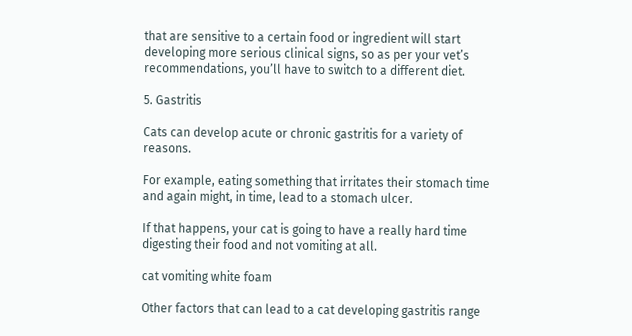that are sensitive to a certain food or ingredient will start developing more serious clinical signs, so as per your vet’s recommendations, you’ll have to switch to a different diet.

5. Gastritis

Cats can develop acute or chronic gastritis for a variety of reasons.

For example, eating something that irritates their stomach time and again might, in time, lead to a stomach ulcer.

If that happens, your cat is going to have a really hard time digesting their food and not vomiting at all.

cat vomiting white foam

Other factors that can lead to a cat developing gastritis range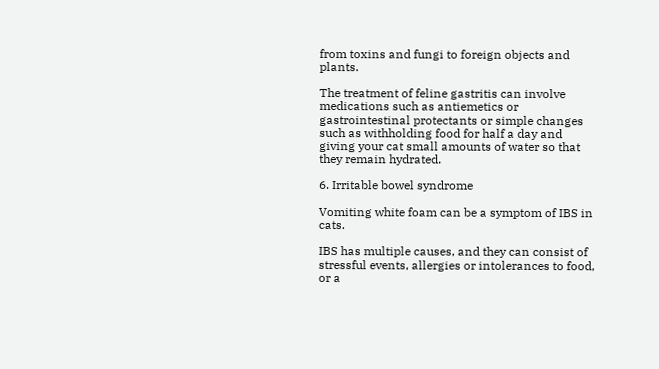from toxins and fungi to foreign objects and plants.

The treatment of feline gastritis can involve medications such as antiemetics or gastrointestinal protectants or simple changes such as withholding food for half a day and giving your cat small amounts of water so that they remain hydrated.

6. Irritable bowel syndrome

Vomiting white foam can be a symptom of IBS in cats.

IBS has multiple causes, and they can consist of stressful events, allergies or intolerances to food, or a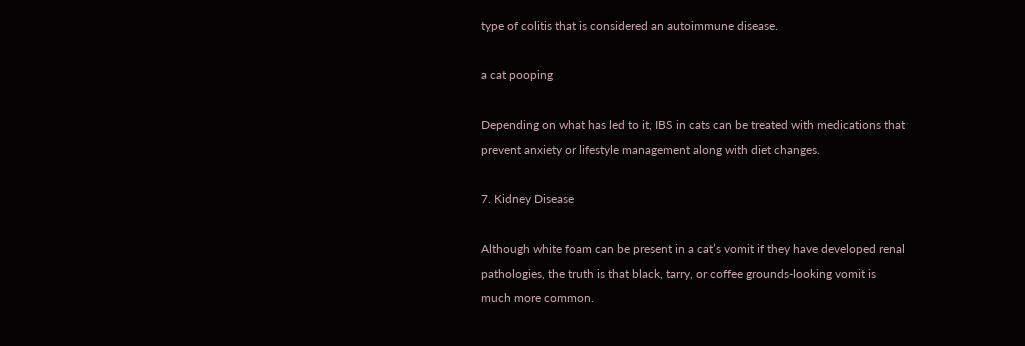type of colitis that is considered an autoimmune disease.

a cat pooping

Depending on what has led to it, IBS in cats can be treated with medications that prevent anxiety or lifestyle management along with diet changes.

7. Kidney Disease

Although white foam can be present in a cat’s vomit if they have developed renal pathologies, the truth is that black, tarry, or coffee grounds-looking vomit is much more common.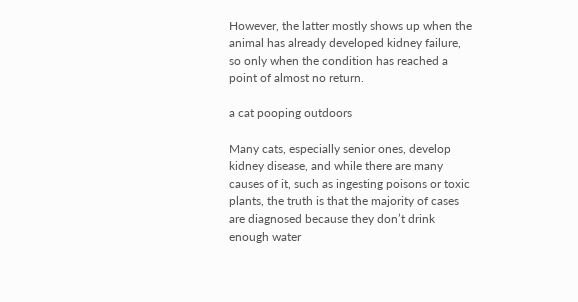However, the latter mostly shows up when the animal has already developed kidney failure, so only when the condition has reached a point of almost no return.

a cat pooping outdoors

Many cats, especially senior ones, develop kidney disease, and while there are many causes of it, such as ingesting poisons or toxic plants, the truth is that the majority of cases are diagnosed because they don’t drink enough water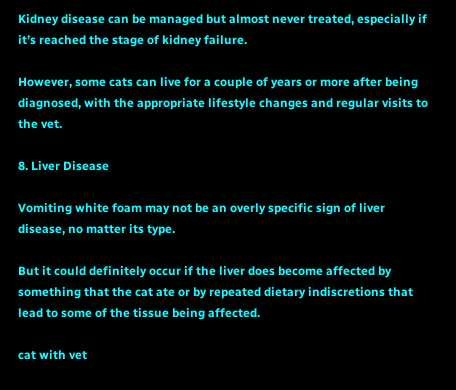Kidney disease can be managed but almost never treated, especially if it’s reached the stage of kidney failure.

However, some cats can live for a couple of years or more after being diagnosed, with the appropriate lifestyle changes and regular visits to the vet.

8. Liver Disease

Vomiting white foam may not be an overly specific sign of liver disease, no matter its type.

But it could definitely occur if the liver does become affected by something that the cat ate or by repeated dietary indiscretions that lead to some of the tissue being affected.

cat with vet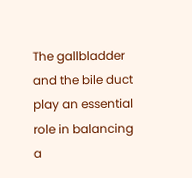The gallbladder and the bile duct play an essential role in balancing a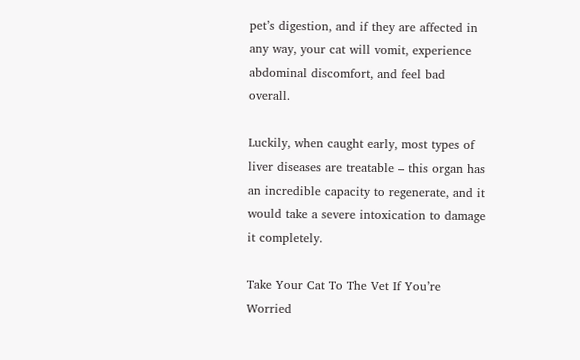pet’s digestion, and if they are affected in any way, your cat will vomit, experience abdominal discomfort, and feel bad overall.

Luckily, when caught early, most types of liver diseases are treatable – this organ has an incredible capacity to regenerate, and it would take a severe intoxication to damage it completely.

Take Your Cat To The Vet If You’re Worried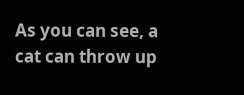As you can see, a cat can throw up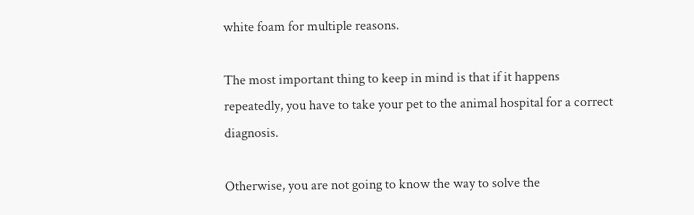white foam for multiple reasons.

The most important thing to keep in mind is that if it happens repeatedly, you have to take your pet to the animal hospital for a correct diagnosis.

Otherwise, you are not going to know the way to solve the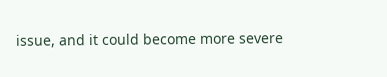issue, and it could become more severe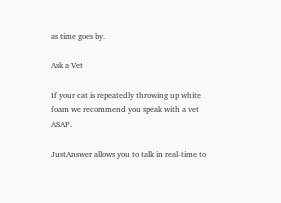as time goes by.

Ask a Vet

If your cat is repeatedly throwing up white foam we recommend you speak with a vet ASAP.

JustAnswer allows you to talk in real-time to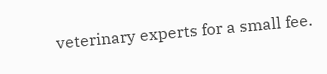veterinary experts for a small fee.